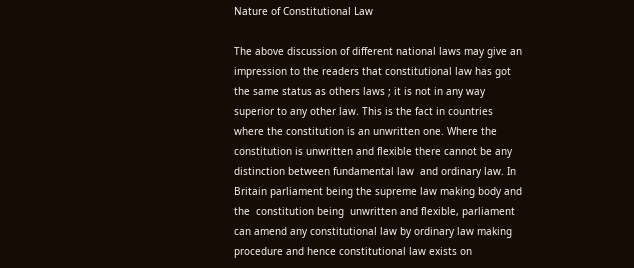Nature of Constitutional Law

The above discussion of different national laws may give an impression to the readers that constitutional law has got the same status as others laws ; it is not in any way superior to any other law. This is the fact in countries where the constitution is an unwritten one. Where the constitution is unwritten and flexible there cannot be any distinction between fundamental law  and ordinary law. In Britain parliament being the supreme law making body and the  constitution being  unwritten and flexible, parliament can amend any constitutional law by ordinary law making procedure and hence constitutional law exists on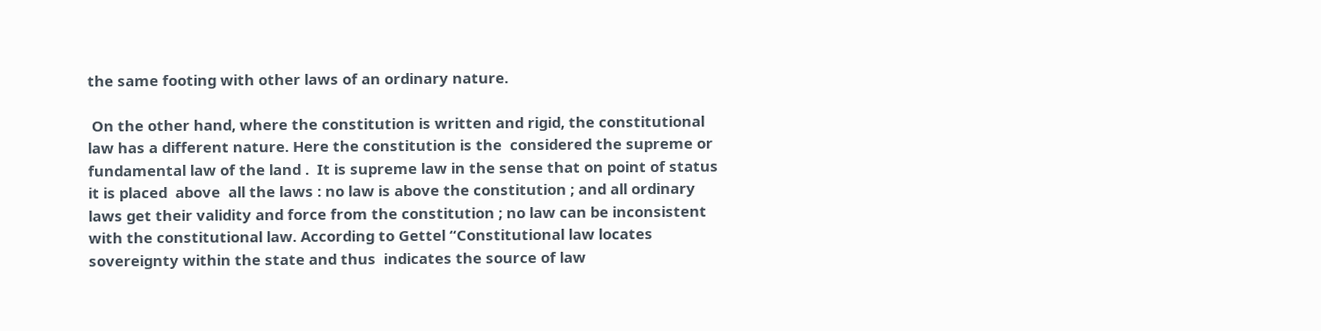the same footing with other laws of an ordinary nature.

 On the other hand, where the constitution is written and rigid, the constitutional law has a different nature. Here the constitution is the  considered the supreme or fundamental law of the land .  It is supreme law in the sense that on point of status it is placed  above  all the laws : no law is above the constitution ; and all ordinary laws get their validity and force from the constitution ; no law can be inconsistent with the constitutional law. According to Gettel “Constitutional law locates sovereignty within the state and thus  indicates the source of law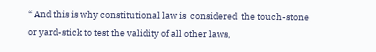“ And this is why constitutional law is  considered  the touch-stone or yard-stick to test the validity of all other laws,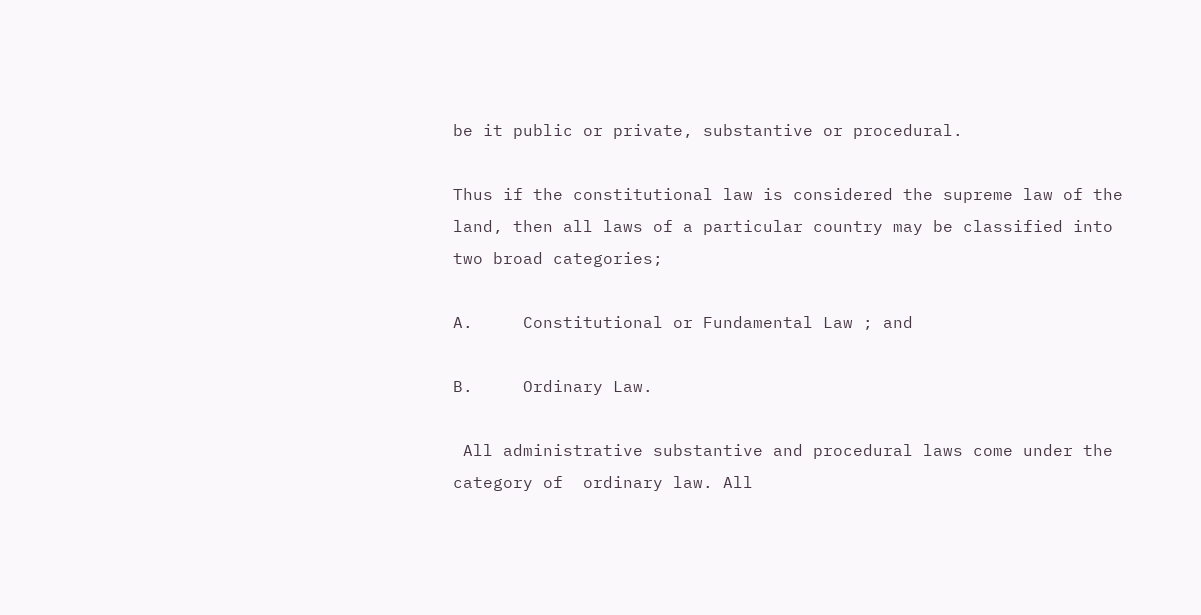be it public or private, substantive or procedural.

Thus if the constitutional law is considered the supreme law of the land, then all laws of a particular country may be classified into  two broad categories;

A.     Constitutional or Fundamental Law ; and

B.     Ordinary Law.

 All administrative substantive and procedural laws come under the category of  ordinary law. All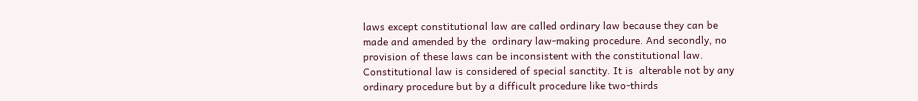laws except constitutional law are called ordinary law because they can be made and amended by the  ordinary law-making procedure. And secondly, no provision of these laws can be inconsistent with the constitutional law. Constitutional law is considered of special sanctity. It is  alterable not by any ordinary procedure but by a difficult procedure like two-thirds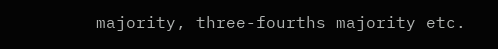majority, three-fourths majority etc.